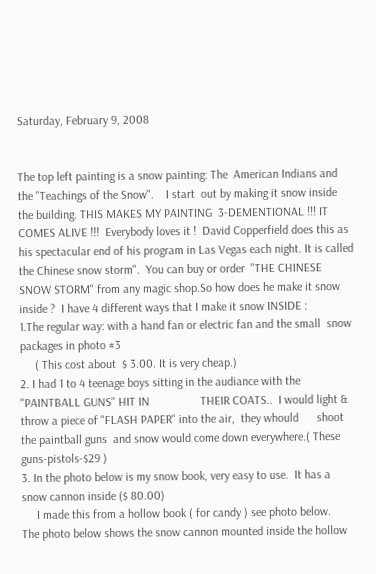Saturday, February 9, 2008


The top left painting is a snow painting: The  American Indians and the "Teachings of the Snow".    I start  out by making it snow inside the building. THIS MAKES MY PAINTING  3-DEMENTIONAL !!! IT COMES ALIVE !!!  Everybody loves it !  David Copperfield does this as his spectacular end of his program in Las Vegas each night. It is called the Chinese snow storm".  You can buy or order  "THE CHINESE SNOW STORM" from any magic shop.So how does he make it snow inside ?  I have 4 different ways that I make it snow INSIDE :
1.The regular way: with a hand fan or electric fan and the small  snow packages in photo #3
     ( This cost about  $ 3.00. It is very cheap.)
2. I had 1 to 4 teenage boys sitting in the audiance with the "PAINTBALL GUNS" HIT IN                 THEIR COATS..  I would light & throw a piece of "FLASH PAPER" into the air,  they whould      shoot the paintball guns  and snow would come down everywhere.( These guns-pistols-$29 )
3. In the photo below is my snow book, very easy to use.  It has a snow cannon inside ($ 80.00)
     I made this from a hollow book ( for candy ) see photo below.
The photo below shows the snow cannon mounted inside the hollow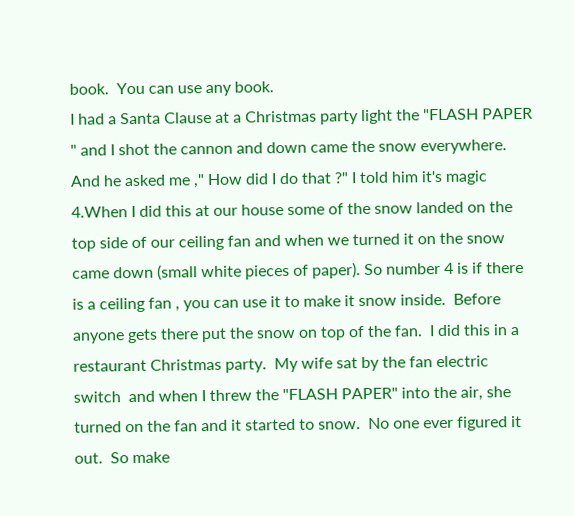book.  You can use any book.
I had a Santa Clause at a Christmas party light the "FLASH PAPER " and I shot the cannon and down came the snow everywhere.  And he asked me ," How did I do that ?" I told him it's magic
4.When I did this at our house some of the snow landed on the top side of our ceiling fan and when we turned it on the snow came down (small white pieces of paper). So number 4 is if there is a ceiling fan , you can use it to make it snow inside.  Before anyone gets there put the snow on top of the fan.  I did this in a restaurant Christmas party.  My wife sat by the fan electric switch  and when I threw the "FLASH PAPER" into the air, she turned on the fan and it started to snow.  No one ever figured it out.  So make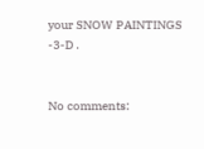your SNOW PAINTINGS -3-D .


No comments: